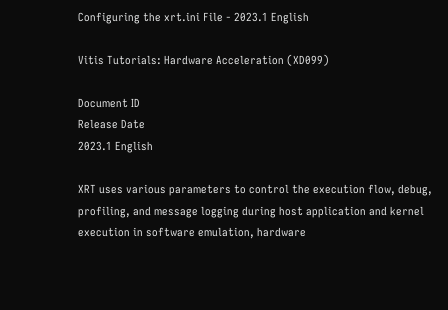Configuring the xrt.ini File - 2023.1 English

Vitis Tutorials: Hardware Acceleration (XD099)

Document ID
Release Date
2023.1 English

XRT uses various parameters to control the execution flow, debug, profiling, and message logging during host application and kernel execution in software emulation, hardware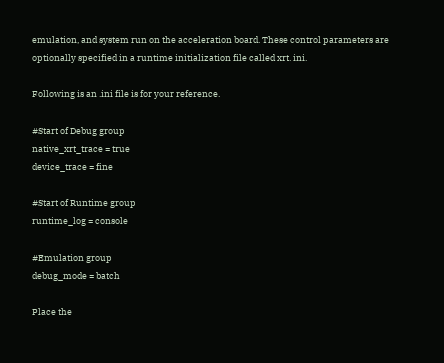emulation, and system run on the acceleration board. These control parameters are optionally specified in a runtime initialization file called xrt. ini.

Following is an .ini file is for your reference.

#Start of Debug group
native_xrt_trace = true
device_trace = fine

#Start of Runtime group
runtime_log = console

#Emulation group
debug_mode = batch

Place the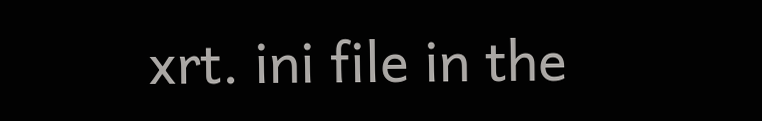xrt. ini file in the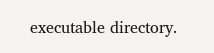executable directory.